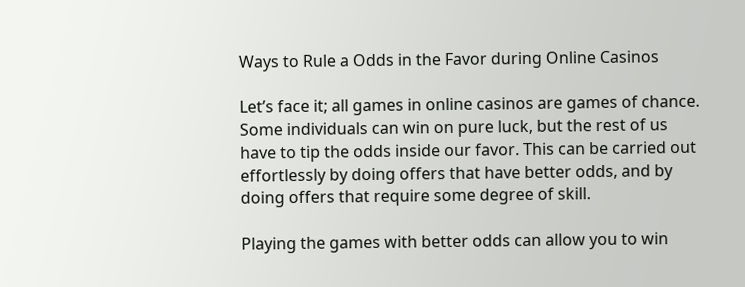Ways to Rule a Odds in the Favor during Online Casinos

Let’s face it; all games in online casinos are games of chance. Some individuals can win on pure luck, but the rest of us have to tip the odds inside our favor. This can be carried out effortlessly by doing offers that have better odds, and by doing offers that require some degree of skill.

Playing the games with better odds can allow you to win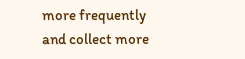more frequently and collect more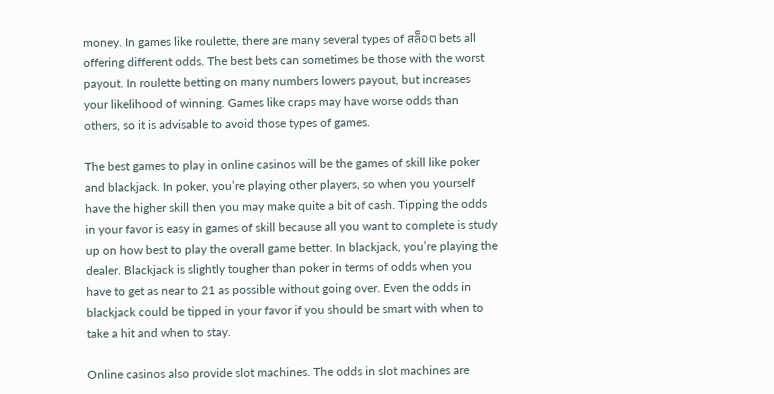money. In games like roulette, there are many several types of สล็อต bets all offering different odds. The best bets can sometimes be those with the worst payout. In roulette betting on many numbers lowers payout, but increases your likelihood of winning. Games like craps may have worse odds than others, so it is advisable to avoid those types of games.

The best games to play in online casinos will be the games of skill like poker and blackjack. In poker, you’re playing other players, so when you yourself have the higher skill then you may make quite a bit of cash. Tipping the odds in your favor is easy in games of skill because all you want to complete is study up on how best to play the overall game better. In blackjack, you’re playing the dealer. Blackjack is slightly tougher than poker in terms of odds when you have to get as near to 21 as possible without going over. Even the odds in blackjack could be tipped in your favor if you should be smart with when to take a hit and when to stay.

Online casinos also provide slot machines. The odds in slot machines are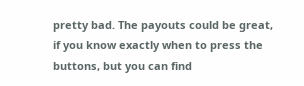pretty bad. The payouts could be great, if you know exactly when to press the buttons, but you can find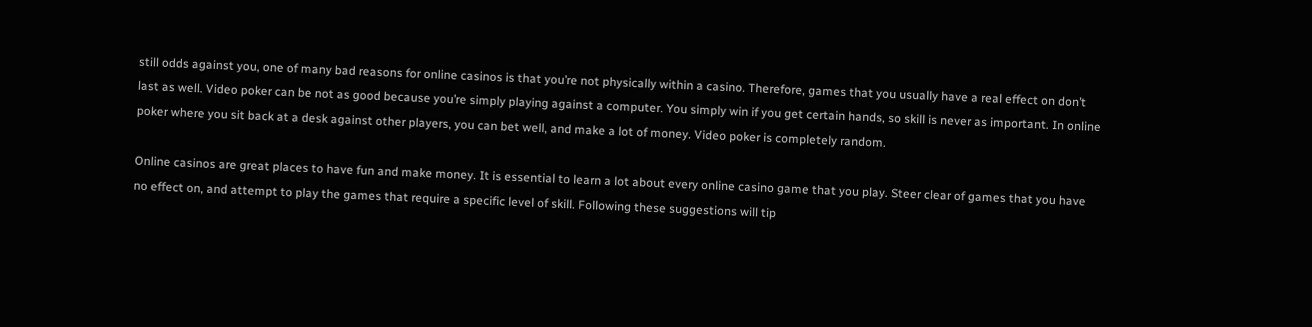still odds against you, one of many bad reasons for online casinos is that you’re not physically within a casino. Therefore, games that you usually have a real effect on don’t last as well. Video poker can be not as good because you’re simply playing against a computer. You simply win if you get certain hands, so skill is never as important. In online poker where you sit back at a desk against other players, you can bet well, and make a lot of money. Video poker is completely random.

Online casinos are great places to have fun and make money. It is essential to learn a lot about every online casino game that you play. Steer clear of games that you have no effect on, and attempt to play the games that require a specific level of skill. Following these suggestions will tip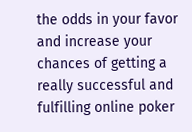the odds in your favor and increase your chances of getting a really successful and fulfilling online poker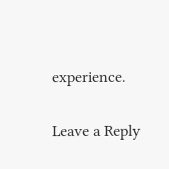experience.

Leave a Reply